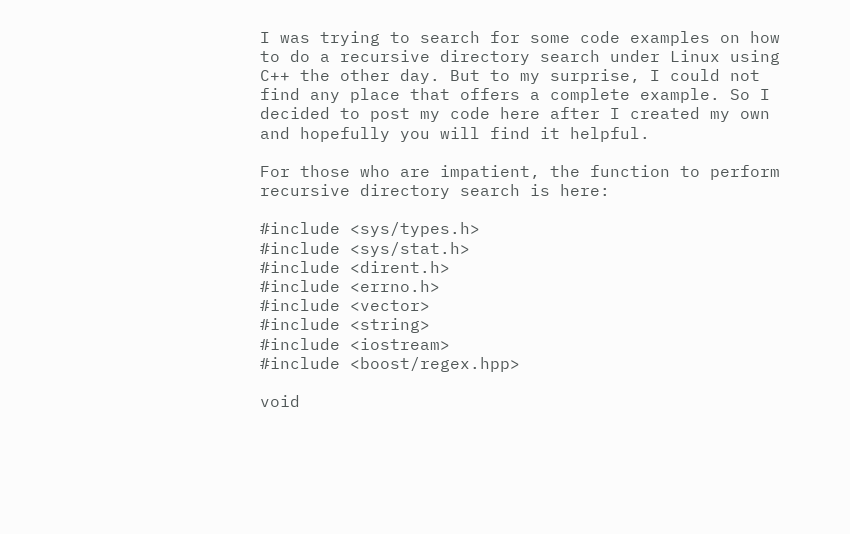I was trying to search for some code examples on how to do a recursive directory search under Linux using C++ the other day. But to my surprise, I could not find any place that offers a complete example. So I decided to post my code here after I created my own and hopefully you will find it helpful.

For those who are impatient, the function to perform recursive directory search is here:

#include <sys/types.h>
#include <sys/stat.h>
#include <dirent.h>
#include <errno.h>
#include <vector>
#include <string>
#include <iostream>
#include <boost/regex.hpp>

void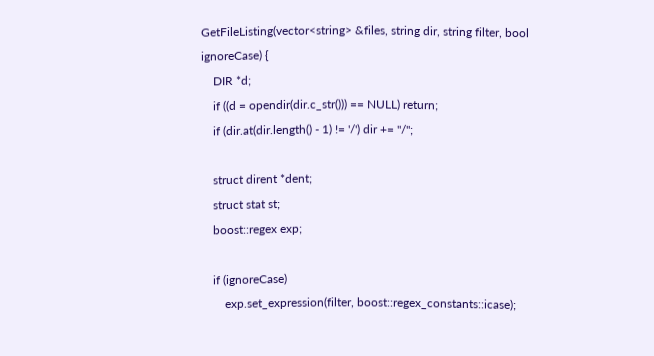GetFileListing(vector<string> &files, string dir, string filter, bool ignoreCase) {
    DIR *d;
    if ((d = opendir(dir.c_str())) == NULL) return;
    if (dir.at(dir.length() - 1) != '/') dir += "/";

    struct dirent *dent;
    struct stat st;
    boost::regex exp;

    if (ignoreCase)
        exp.set_expression(filter, boost::regex_constants::icase);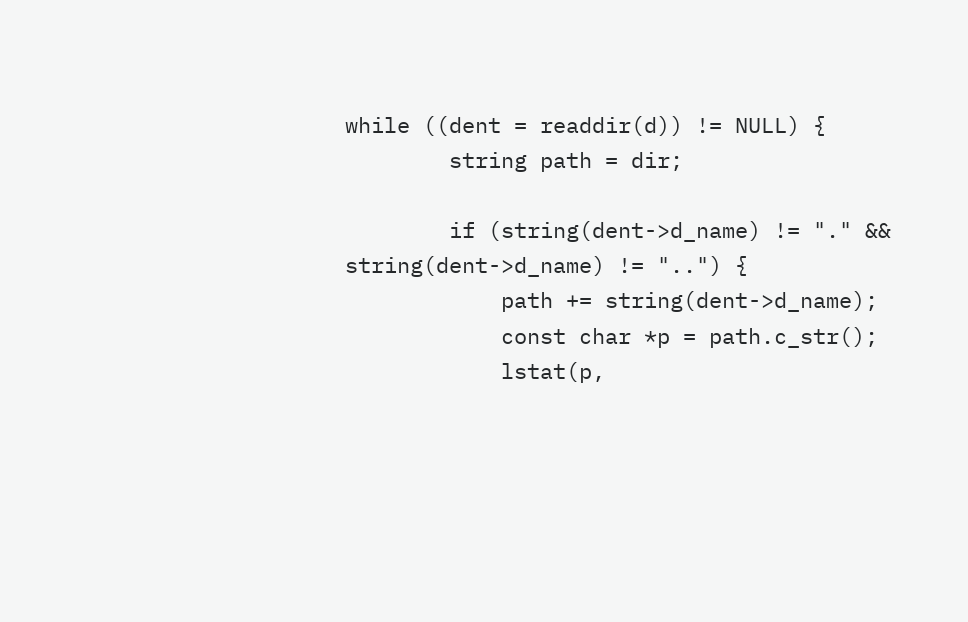while ((dent = readdir(d)) != NULL) {
        string path = dir;

        if (string(dent->d_name) != "." && string(dent->d_name) != "..") {
            path += string(dent->d_name);
            const char *p = path.c_str();
            lstat(p,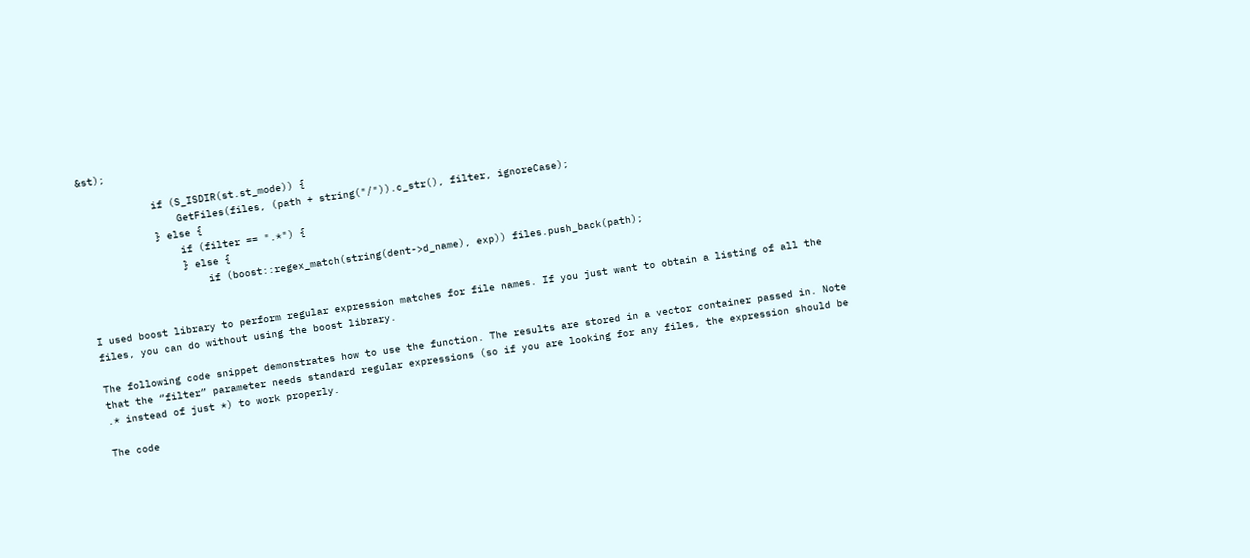&st);

            if (S_ISDIR(st.st_mode)) {
                GetFiles(files, (path + string("/")).c_str(), filter, ignoreCase);
            } else {
                if (filter == ".*") {
                } else {
                    if (boost::regex_match(string(dent->d_name), exp)) files.push_back(path);


I used boost library to perform regular expression matches for file names. If you just want to obtain a listing of all the files, you can do without using the boost library.

The following code snippet demonstrates how to use the function. The results are stored in a vector container passed in. Note that the “filter” parameter needs standard regular expressions (so if you are looking for any files, the expression should be .* instead of just *) to work properly.

The code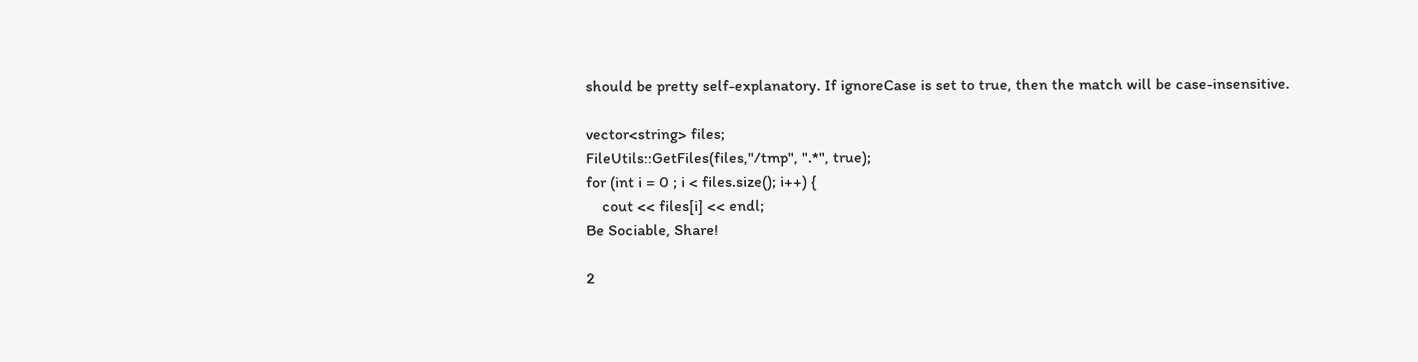should be pretty self-explanatory. If ignoreCase is set to true, then the match will be case-insensitive.

vector<string> files;
FileUtils::GetFiles(files,"/tmp", ".*", true);
for (int i = 0 ; i < files.size(); i++) {
    cout << files[i] << endl;
Be Sociable, Share!

2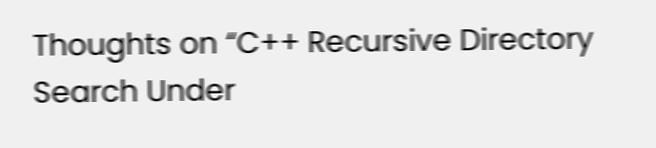Thoughts on “C++ Recursive Directory Search Under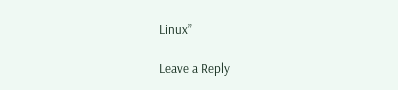Linux”

Leave a Reply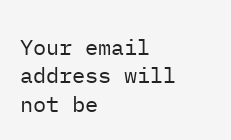Your email address will not be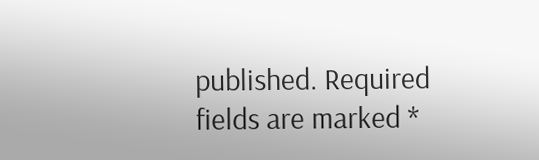published. Required fields are marked *